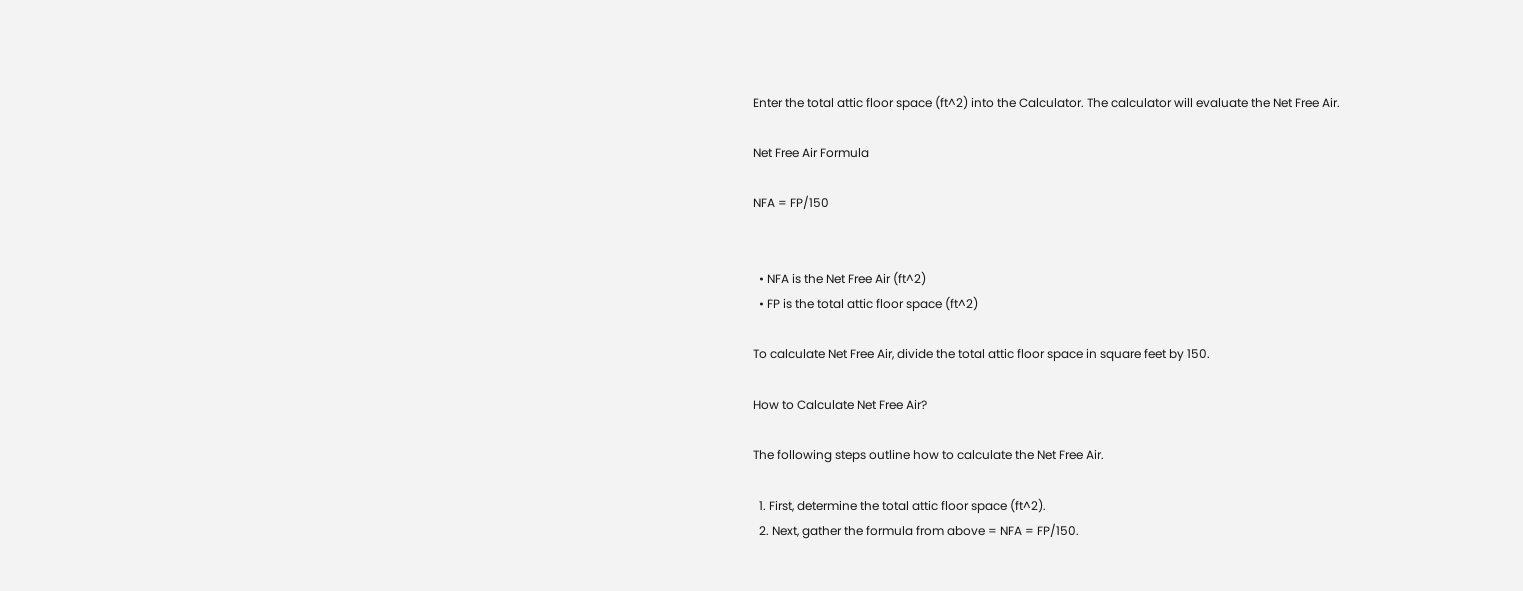Enter the total attic floor space (ft^2) into the Calculator. The calculator will evaluate the Net Free Air.

Net Free Air Formula

NFA = FP/150


  • NFA is the Net Free Air (ft^2)
  • FP is the total attic floor space (ft^2)

To calculate Net Free Air, divide the total attic floor space in square feet by 150.

How to Calculate Net Free Air?

The following steps outline how to calculate the Net Free Air.

  1. First, determine the total attic floor space (ft^2).
  2. Next, gather the formula from above = NFA = FP/150.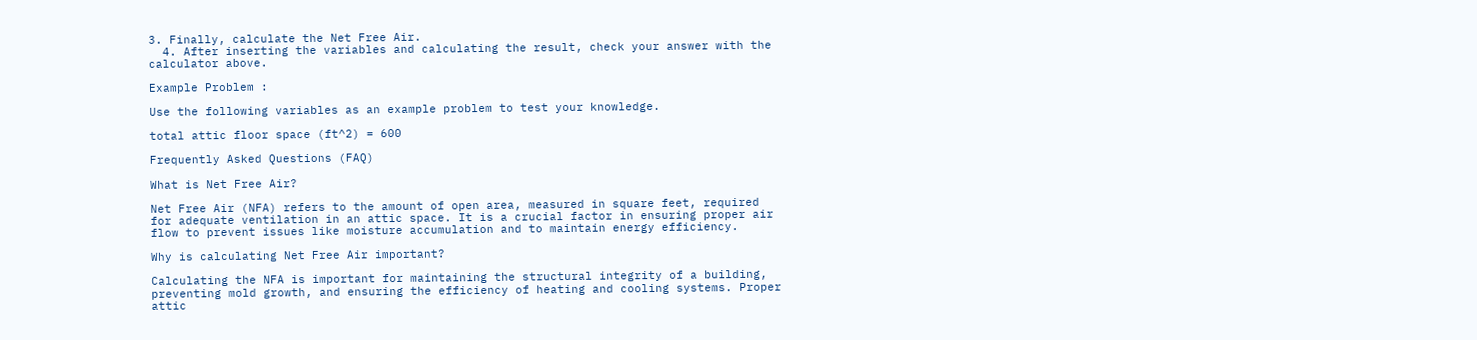3. Finally, calculate the Net Free Air.
  4. After inserting the variables and calculating the result, check your answer with the calculator above.

Example Problem :

Use the following variables as an example problem to test your knowledge.

total attic floor space (ft^2) = 600

Frequently Asked Questions (FAQ)

What is Net Free Air?

Net Free Air (NFA) refers to the amount of open area, measured in square feet, required for adequate ventilation in an attic space. It is a crucial factor in ensuring proper air flow to prevent issues like moisture accumulation and to maintain energy efficiency.

Why is calculating Net Free Air important?

Calculating the NFA is important for maintaining the structural integrity of a building, preventing mold growth, and ensuring the efficiency of heating and cooling systems. Proper attic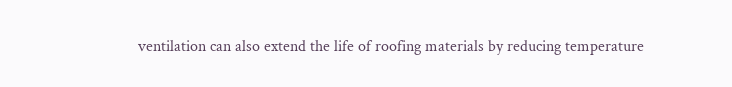ventilation can also extend the life of roofing materials by reducing temperature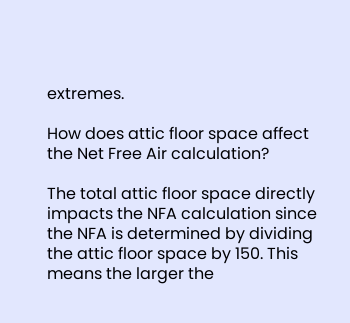extremes.

How does attic floor space affect the Net Free Air calculation?

The total attic floor space directly impacts the NFA calculation since the NFA is determined by dividing the attic floor space by 150. This means the larger the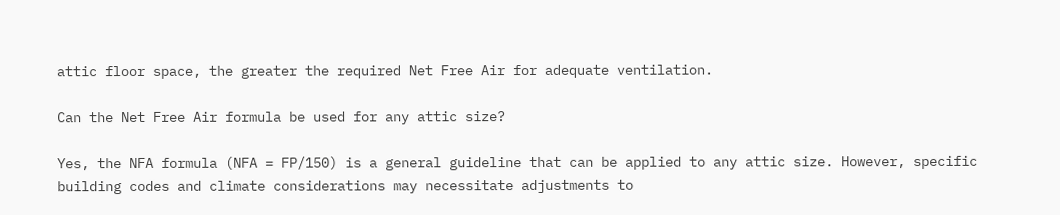attic floor space, the greater the required Net Free Air for adequate ventilation.

Can the Net Free Air formula be used for any attic size?

Yes, the NFA formula (NFA = FP/150) is a general guideline that can be applied to any attic size. However, specific building codes and climate considerations may necessitate adjustments to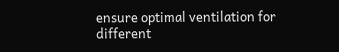ensure optimal ventilation for different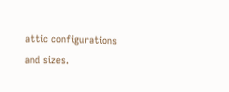attic configurations and sizes.